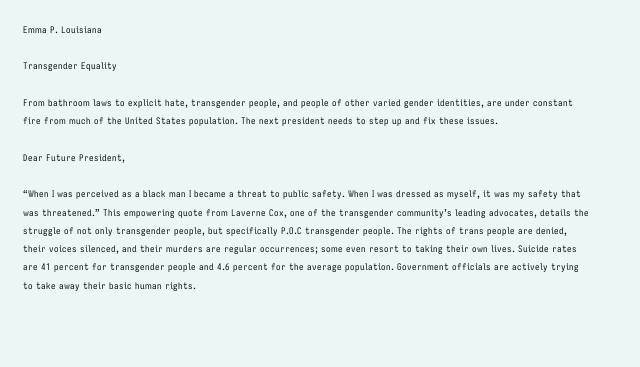Emma P. Louisiana

Transgender Equality

From bathroom laws to explicit hate, transgender people, and people of other varied gender identities, are under constant fire from much of the United States population. The next president needs to step up and fix these issues.

Dear Future President,

“When I was perceived as a black man I became a threat to public safety. When I was dressed as myself, it was my safety that was threatened.” This empowering quote from Laverne Cox, one of the transgender community’s leading advocates, details the struggle of not only transgender people, but specifically P.O.C transgender people. The rights of trans people are denied, their voices silenced, and their murders are regular occurrences; some even resort to taking their own lives. Suicide rates are 41 percent for transgender people and 4.6 percent for the average population. Government officials are actively trying to take away their basic human rights.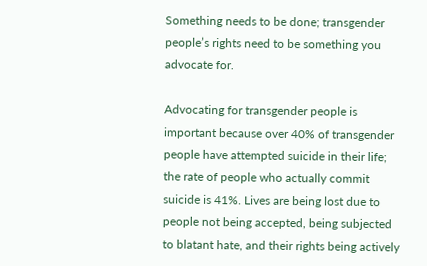Something needs to be done; transgender people’s rights need to be something you advocate for.

Advocating for transgender people is important because over 40% of transgender people have attempted suicide in their life; the rate of people who actually commit suicide is 41%. Lives are being lost due to people not being accepted, being subjected to blatant hate, and their rights being actively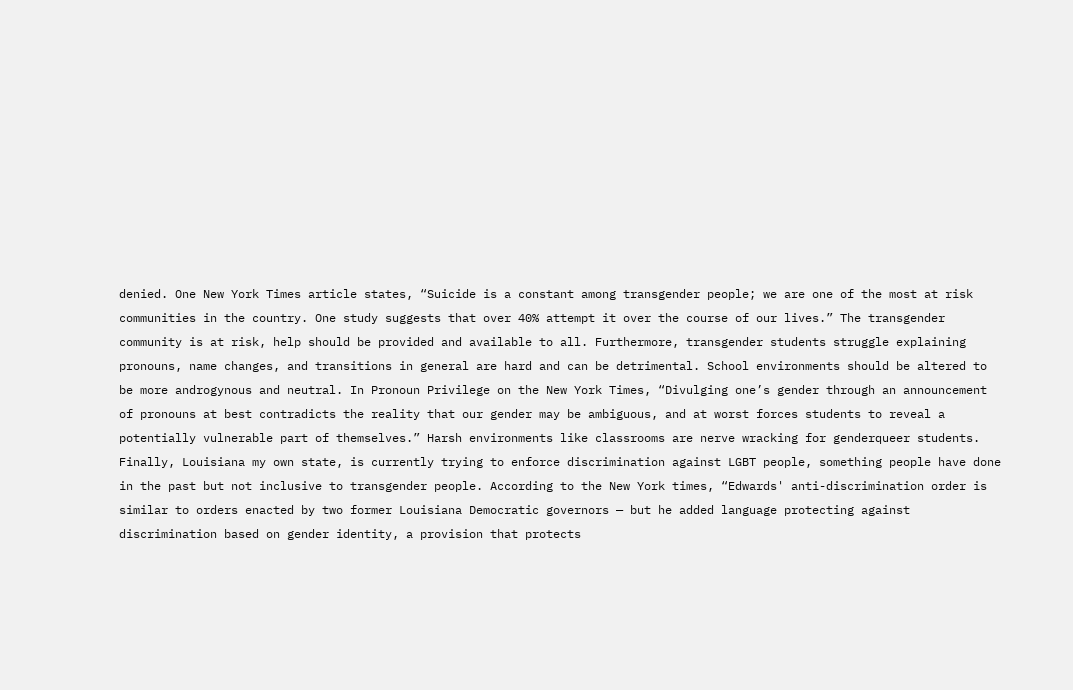denied. One New York Times article states, “Suicide is a constant among transgender people; we are one of the most at risk communities in the country. One study suggests that over 40% attempt it over the course of our lives.” The transgender community is at risk, help should be provided and available to all. Furthermore, transgender students struggle explaining pronouns, name changes, and transitions in general are hard and can be detrimental. School environments should be altered to be more androgynous and neutral. In Pronoun Privilege on the New York Times, “Divulging one’s gender through an announcement of pronouns at best contradicts the reality that our gender may be ambiguous, and at worst forces students to reveal a potentially vulnerable part of themselves.” Harsh environments like classrooms are nerve wracking for genderqueer students. Finally, Louisiana my own state, is currently trying to enforce discrimination against LGBT people, something people have done in the past but not inclusive to transgender people. According to the New York times, “Edwards' anti-discrimination order is similar to orders enacted by two former Louisiana Democratic governors — but he added language protecting against discrimination based on gender identity, a provision that protects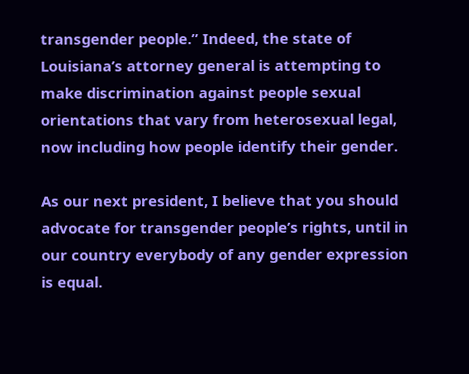transgender people.” Indeed, the state of Louisiana’s attorney general is attempting to make discrimination against people sexual orientations that vary from heterosexual legal, now including how people identify their gender.

As our next president, I believe that you should advocate for transgender people’s rights, until in our country everybody of any gender expression is equal.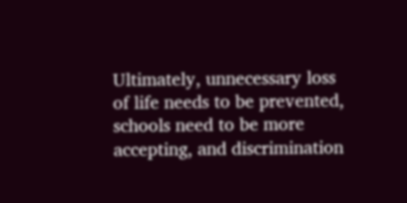Ultimately, unnecessary loss of life needs to be prevented, schools need to be more accepting, and discrimination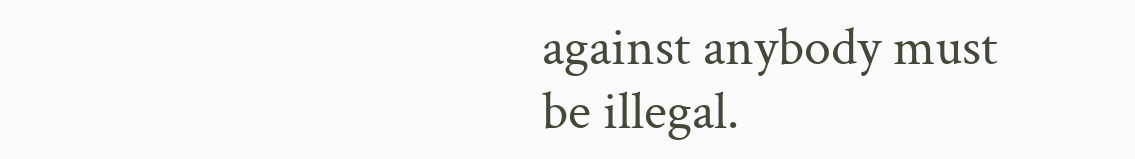against anybody must be illegal.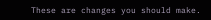These are changes you should make.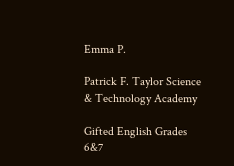Emma P.

Patrick F. Taylor Science & Technology Academy

Gifted English Grades 6&7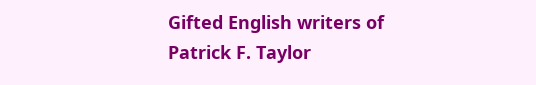Gifted English writers of Patrick F. Taylor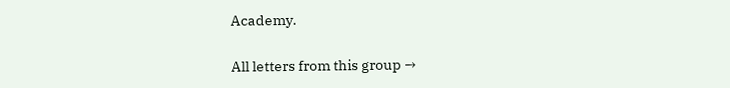Academy.

All letters from this group →